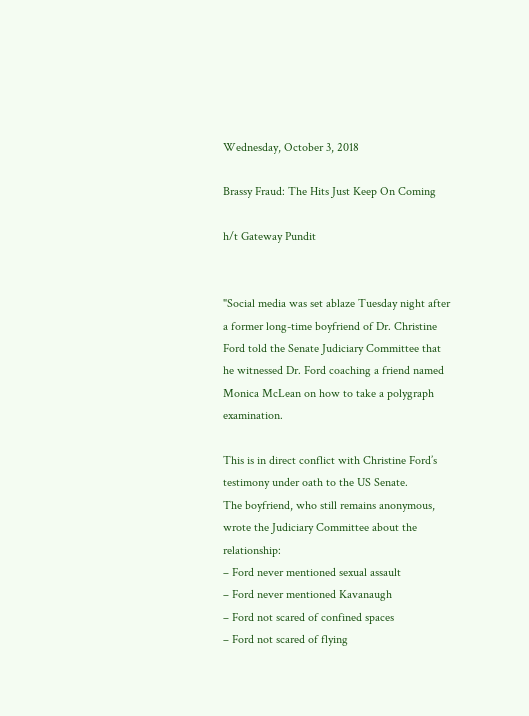Wednesday, October 3, 2018

Brassy Fraud: The Hits Just Keep On Coming

h/t Gateway Pundit


"Social media was set ablaze Tuesday night after a former long-time boyfriend of Dr. Christine Ford told the Senate Judiciary Committee that he witnessed Dr. Ford coaching a friend named Monica McLean on how to take a polygraph examination.

This is in direct conflict with Christine Ford’s testimony under oath to the US Senate.
The boyfriend, who still remains anonymous, wrote the Judiciary Committee about the relationship:
– Ford never mentioned sexual assault
– Ford never mentioned Kavanaugh
– Ford not scared of confined spaces
– Ford not scared of flying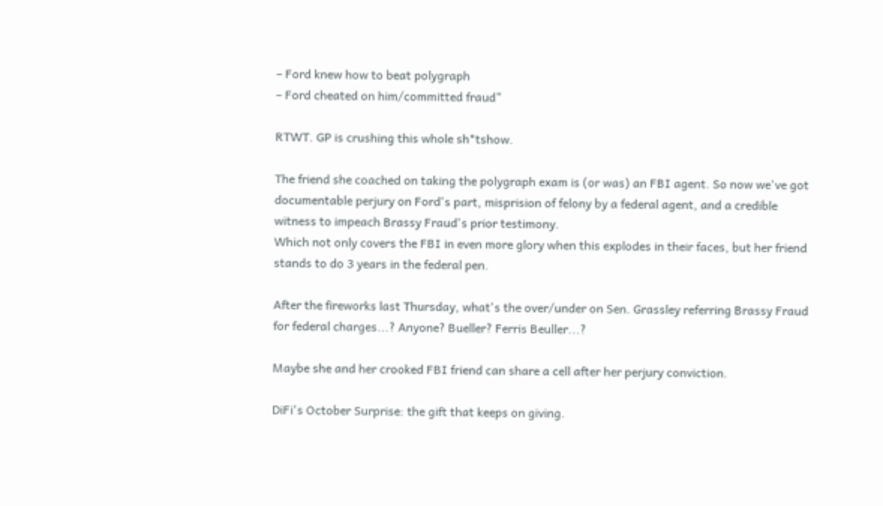– Ford knew how to beat polygraph
– Ford cheated on him/committed fraud"

RTWT. GP is crushing this whole sh*tshow.

The friend she coached on taking the polygraph exam is (or was) an FBI agent. So now we've got documentable perjury on Ford's part, misprision of felony by a federal agent, and a credible witness to impeach Brassy Fraud's prior testimony.
Which not only covers the FBI in even more glory when this explodes in their faces, but her friend stands to do 3 years in the federal pen.

After the fireworks last Thursday, what's the over/under on Sen. Grassley referring Brassy Fraud for federal charges...? Anyone? Bueller? Ferris Beuller...?

Maybe she and her crooked FBI friend can share a cell after her perjury conviction.

DiFi's October Surprise: the gift that keeps on giving.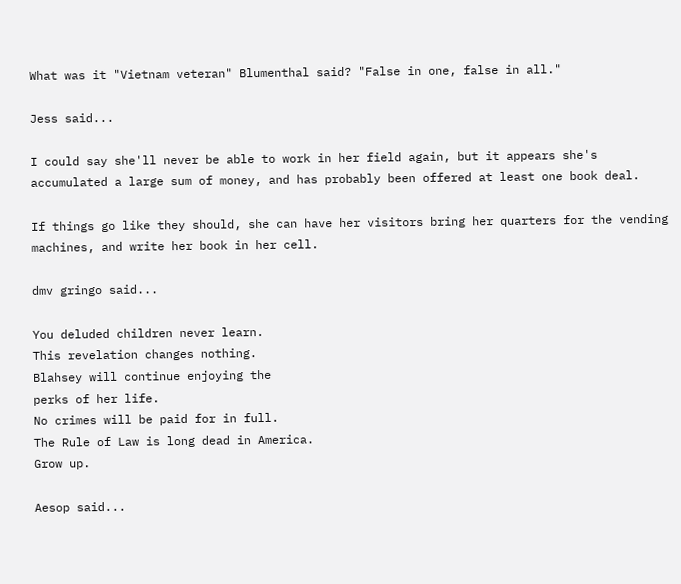What was it "Vietnam veteran" Blumenthal said? "False in one, false in all."

Jess said...

I could say she'll never be able to work in her field again, but it appears she's accumulated a large sum of money, and has probably been offered at least one book deal.

If things go like they should, she can have her visitors bring her quarters for the vending machines, and write her book in her cell.

dmv gringo said...

You deluded children never learn.
This revelation changes nothing.
Blahsey will continue enjoying the
perks of her life.
No crimes will be paid for in full.
The Rule of Law is long dead in America.
Grow up.

Aesop said...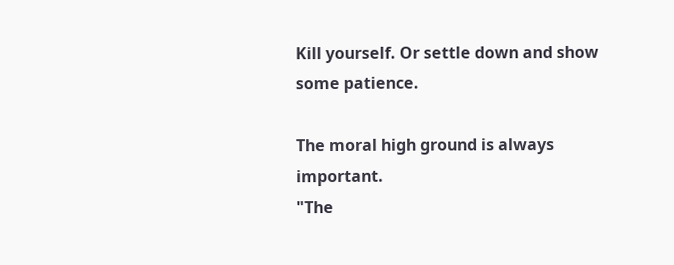Kill yourself. Or settle down and show some patience.

The moral high ground is always important.
"The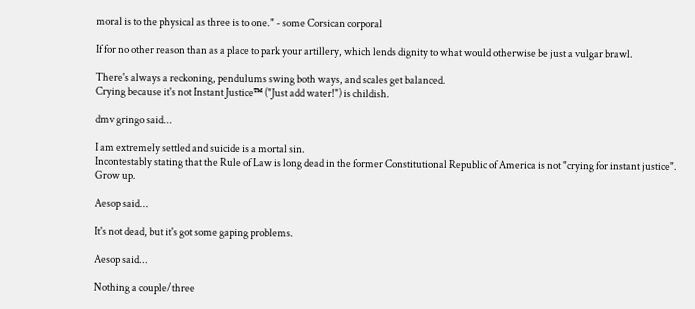moral is to the physical as three is to one." - some Corsican corporal

If for no other reason than as a place to park your artillery, which lends dignity to what would otherwise be just a vulgar brawl.

There's always a reckoning, pendulums swing both ways, and scales get balanced.
Crying because it's not Instant Justice™ ("Just add water!") is childish.

dmv gringo said...

I am extremely settled and suicide is a mortal sin.
Incontestably stating that the Rule of Law is long dead in the former Constitutional Republic of America is not "crying for instant justice".
Grow up.

Aesop said...

It's not dead, but it's got some gaping problems.

Aesop said...

Nothing a couple/three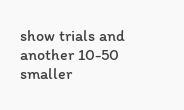show trials and another 10-50 smaller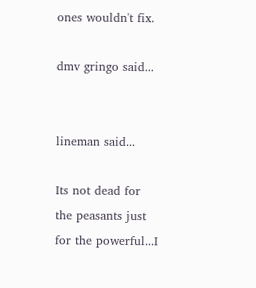ones wouldn't fix.

dmv gringo said...


lineman said...

Its not dead for the peasants just for the powerful...I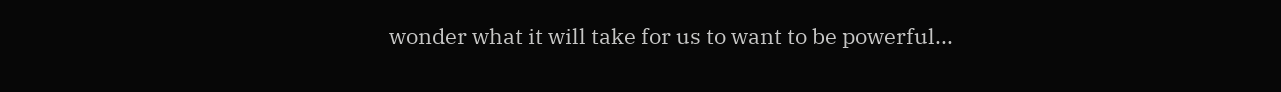wonder what it will take for us to want to be powerful...